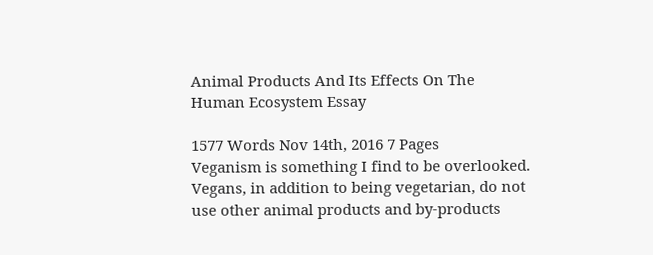Animal Products And Its Effects On The Human Ecosystem Essay

1577 Words Nov 14th, 2016 7 Pages
Veganism is something I find to be overlooked. Vegans, in addition to being vegetarian, do not use other animal products and by-products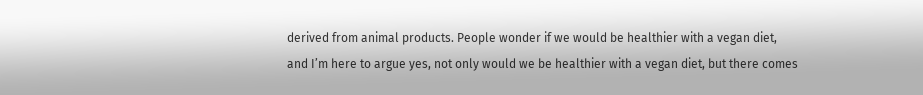derived from animal products. People wonder if we would be healthier with a vegan diet, and I’m here to argue yes, not only would we be healthier with a vegan diet, but there comes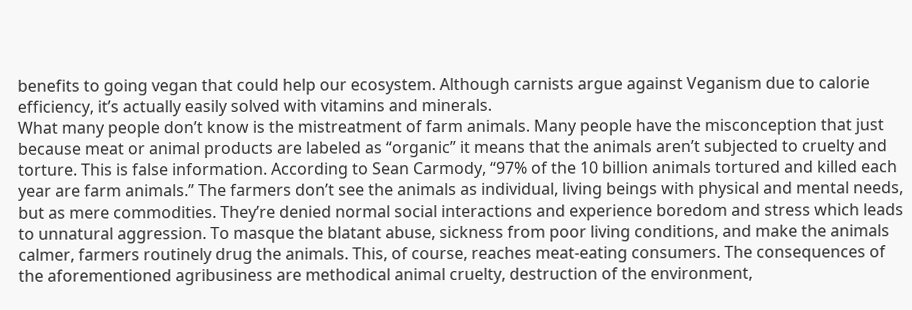benefits to going vegan that could help our ecosystem. Although carnists argue against Veganism due to calorie efficiency, it’s actually easily solved with vitamins and minerals.
What many people don’t know is the mistreatment of farm animals. Many people have the misconception that just because meat or animal products are labeled as “organic” it means that the animals aren’t subjected to cruelty and torture. This is false information. According to Sean Carmody, “97% of the 10 billion animals tortured and killed each year are farm animals.” The farmers don’t see the animals as individual, living beings with physical and mental needs, but as mere commodities. They’re denied normal social interactions and experience boredom and stress which leads to unnatural aggression. To masque the blatant abuse, sickness from poor living conditions, and make the animals calmer, farmers routinely drug the animals. This, of course, reaches meat-eating consumers. The consequences of the aforementioned agribusiness are methodical animal cruelty, destruction of the environment,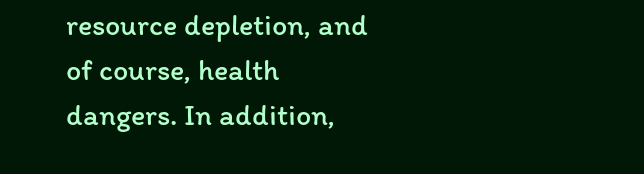resource depletion, and of course, health dangers. In addition,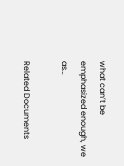what can’t be emphasized enough, we as…

Related Documents